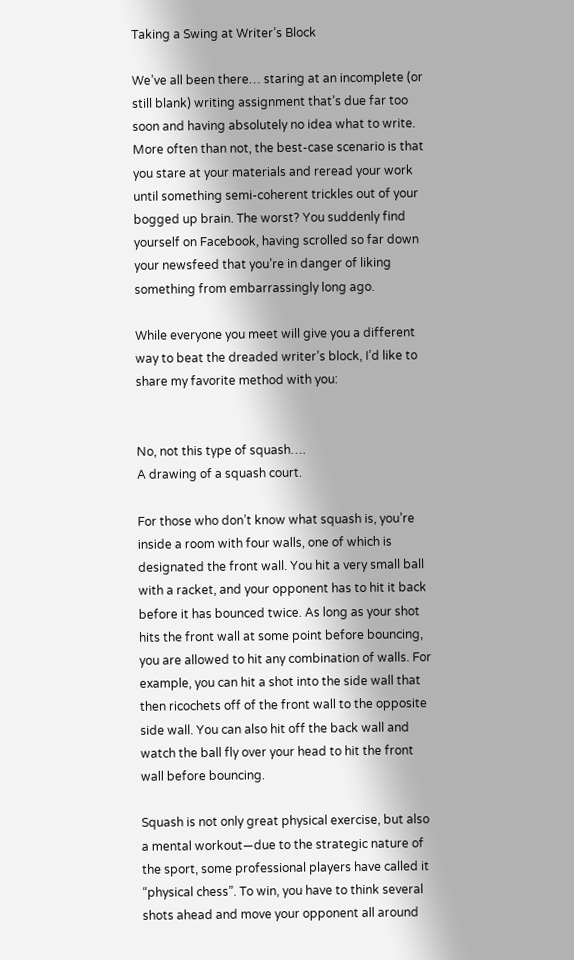Taking a Swing at Writer’s Block

We’ve all been there… staring at an incomplete (or still blank) writing assignment that’s due far too soon and having absolutely no idea what to write. More often than not, the best-case scenario is that you stare at your materials and reread your work until something semi-coherent trickles out of your bogged up brain. The worst? You suddenly find yourself on Facebook, having scrolled so far down your newsfeed that you’re in danger of liking something from embarrassingly long ago.

While everyone you meet will give you a different way to beat the dreaded writer’s block, I’d like to share my favorite method with you:


No, not this type of squash….
A drawing of a squash court.

For those who don’t know what squash is, you’re inside a room with four walls, one of which is designated the front wall. You hit a very small ball with a racket, and your opponent has to hit it back before it has bounced twice. As long as your shot hits the front wall at some point before bouncing, you are allowed to hit any combination of walls. For example, you can hit a shot into the side wall that then ricochets off of the front wall to the opposite side wall. You can also hit off the back wall and watch the ball fly over your head to hit the front wall before bouncing.

Squash is not only great physical exercise, but also a mental workout—due to the strategic nature of the sport, some professional players have called it “physical chess”. To win, you have to think several shots ahead and move your opponent all around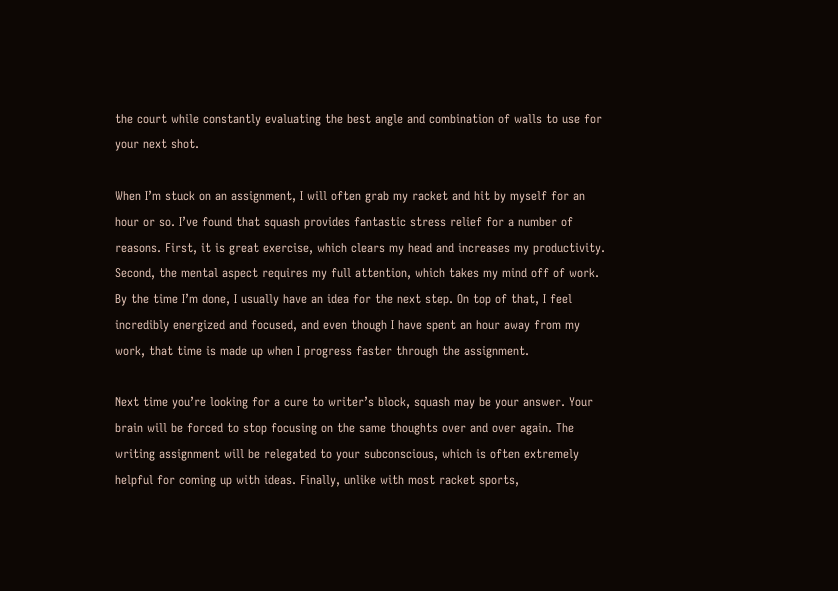the court while constantly evaluating the best angle and combination of walls to use for your next shot.

When I’m stuck on an assignment, I will often grab my racket and hit by myself for an hour or so. I’ve found that squash provides fantastic stress relief for a number of reasons. First, it is great exercise, which clears my head and increases my productivity. Second, the mental aspect requires my full attention, which takes my mind off of work. By the time I’m done, I usually have an idea for the next step. On top of that, I feel incredibly energized and focused, and even though I have spent an hour away from my work, that time is made up when I progress faster through the assignment.

Next time you’re looking for a cure to writer’s block, squash may be your answer. Your brain will be forced to stop focusing on the same thoughts over and over again. The writing assignment will be relegated to your subconscious, which is often extremely helpful for coming up with ideas. Finally, unlike with most racket sports,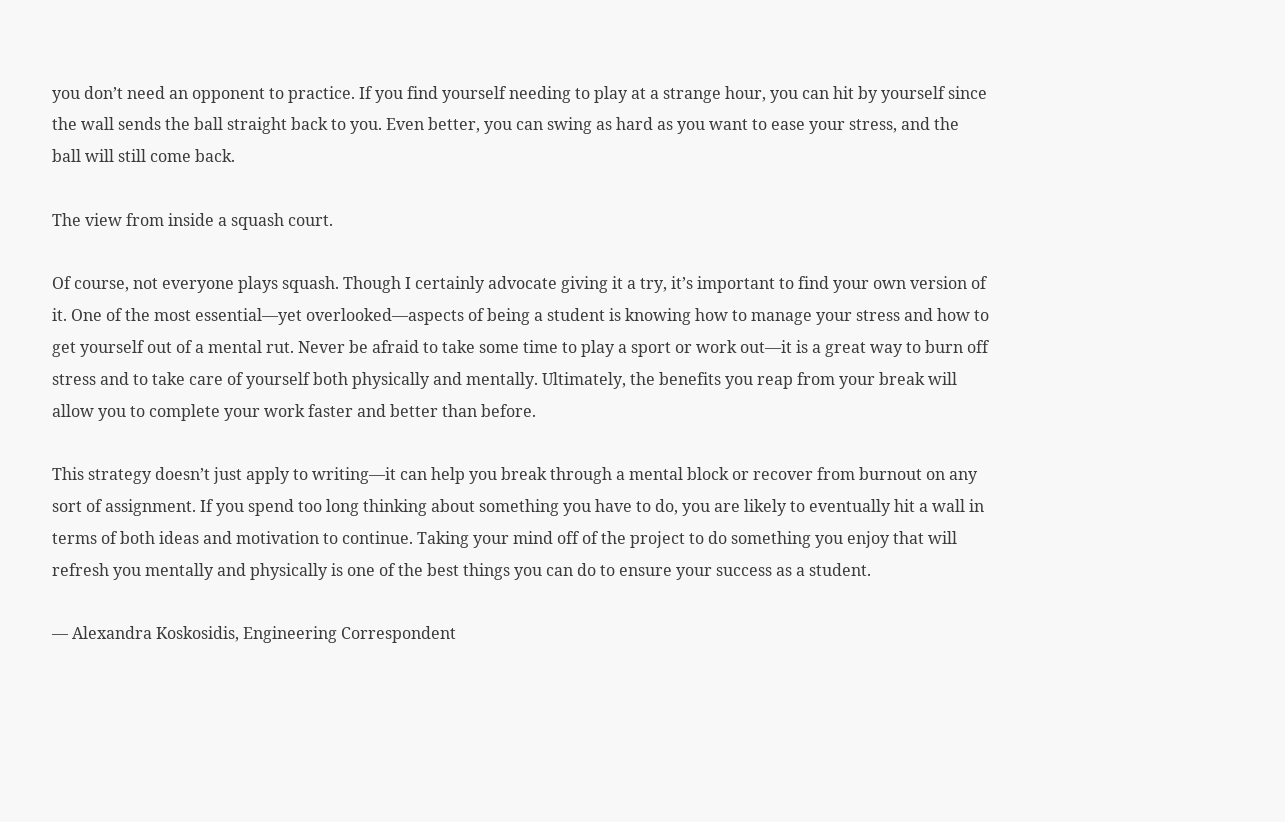you don’t need an opponent to practice. If you find yourself needing to play at a strange hour, you can hit by yourself since the wall sends the ball straight back to you. Even better, you can swing as hard as you want to ease your stress, and the ball will still come back.

The view from inside a squash court.

Of course, not everyone plays squash. Though I certainly advocate giving it a try, it’s important to find your own version of it. One of the most essential—yet overlooked—aspects of being a student is knowing how to manage your stress and how to get yourself out of a mental rut. Never be afraid to take some time to play a sport or work out—it is a great way to burn off stress and to take care of yourself both physically and mentally. Ultimately, the benefits you reap from your break will allow you to complete your work faster and better than before.

This strategy doesn’t just apply to writing—it can help you break through a mental block or recover from burnout on any sort of assignment. If you spend too long thinking about something you have to do, you are likely to eventually hit a wall in terms of both ideas and motivation to continue. Taking your mind off of the project to do something you enjoy that will refresh you mentally and physically is one of the best things you can do to ensure your success as a student.

— Alexandra Koskosidis, Engineering Correspondent